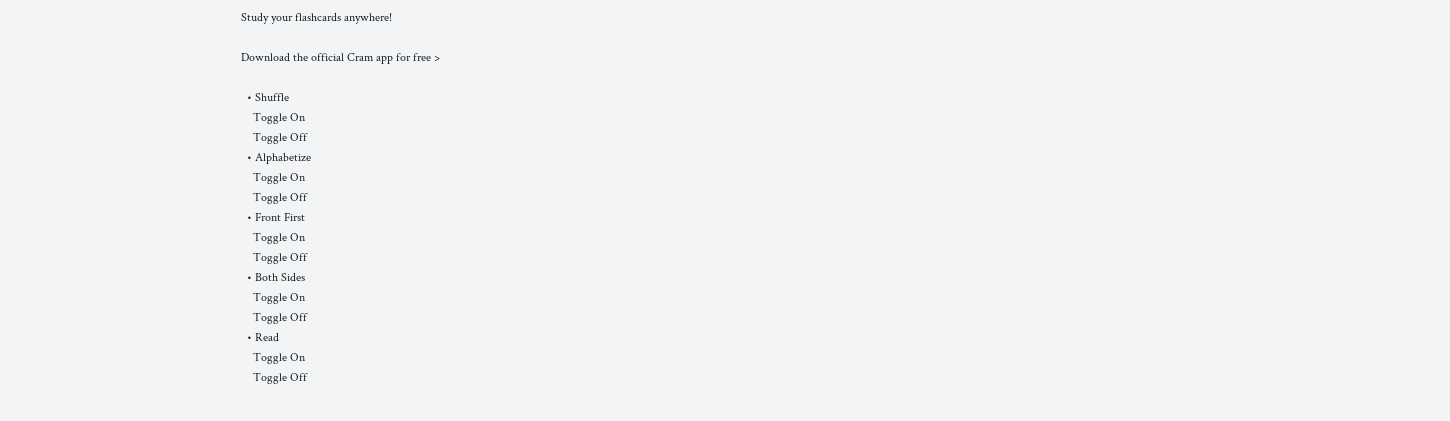Study your flashcards anywhere!

Download the official Cram app for free >

  • Shuffle
    Toggle On
    Toggle Off
  • Alphabetize
    Toggle On
    Toggle Off
  • Front First
    Toggle On
    Toggle Off
  • Both Sides
    Toggle On
    Toggle Off
  • Read
    Toggle On
    Toggle Off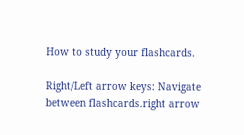How to study your flashcards.

Right/Left arrow keys: Navigate between flashcards.right arrow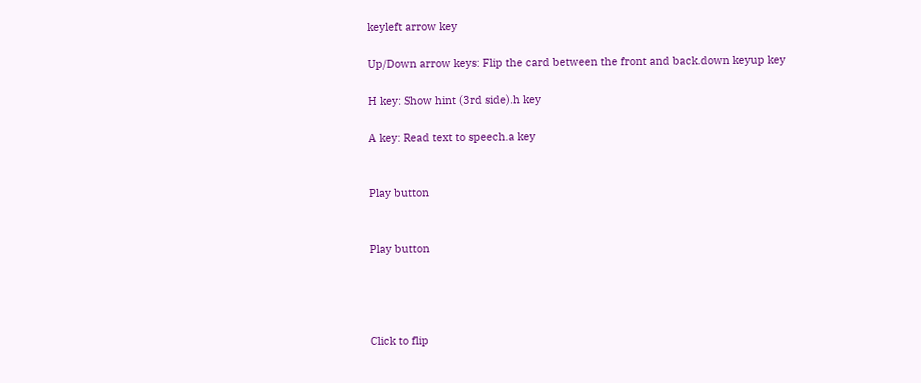keyleft arrow key

Up/Down arrow keys: Flip the card between the front and back.down keyup key

H key: Show hint (3rd side).h key

A key: Read text to speech.a key


Play button


Play button




Click to flip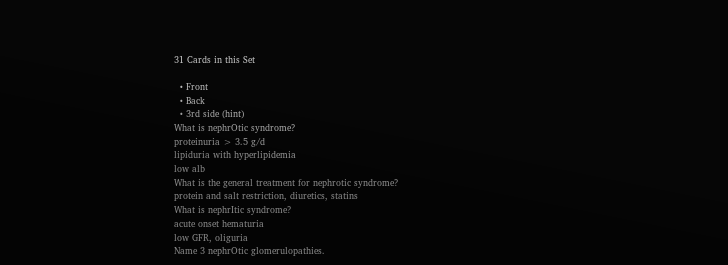31 Cards in this Set

  • Front
  • Back
  • 3rd side (hint)
What is nephrOtic syndrome?
proteinuria > 3.5 g/d
lipiduria with hyperlipidemia
low alb
What is the general treatment for nephrotic syndrome?
protein and salt restriction, diuretics, statins
What is nephrItic syndrome?
acute onset hematuria
low GFR, oliguria
Name 3 nephrOtic glomerulopathies.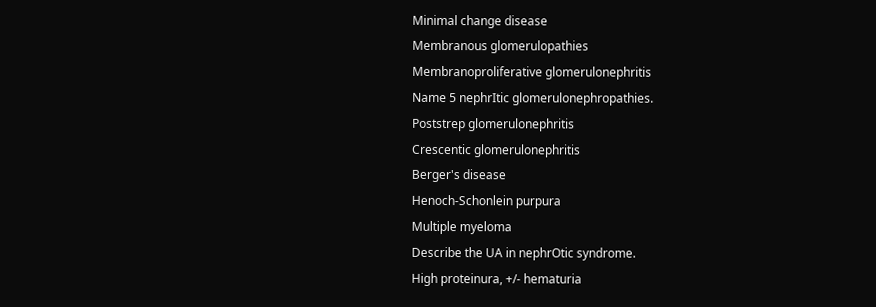Minimal change disease
Membranous glomerulopathies
Membranoproliferative glomerulonephritis
Name 5 nephrItic glomerulonephropathies.
Poststrep glomerulonephritis
Crescentic glomerulonephritis
Berger's disease
Henoch-Schonlein purpura
Multiple myeloma
Describe the UA in nephrOtic syndrome.
High proteinura, +/- hematuria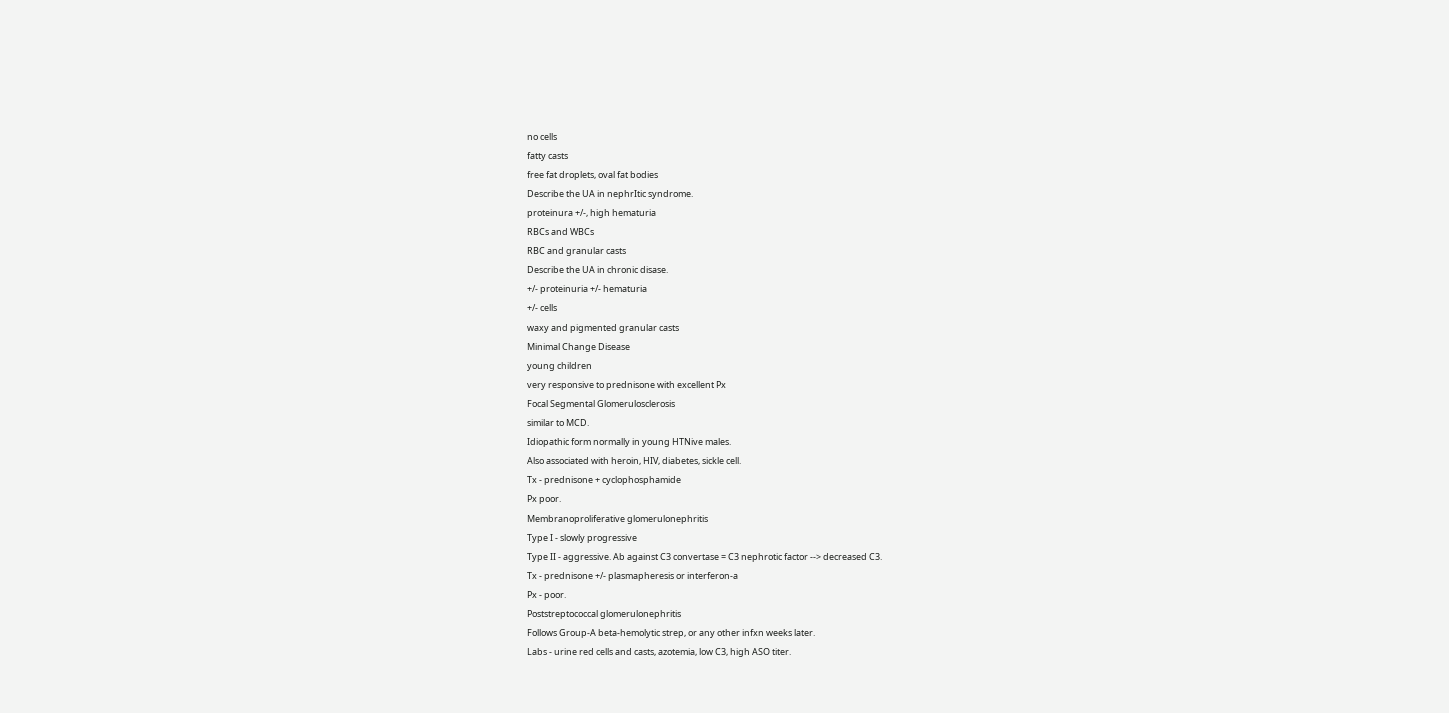no cells
fatty casts
free fat droplets, oval fat bodies
Describe the UA in nephrItic syndrome.
proteinura +/-, high hematuria
RBCs and WBCs
RBC and granular casts
Describe the UA in chronic disase.
+/- proteinuria +/- hematuria
+/- cells
waxy and pigmented granular casts
Minimal Change Disease
young children
very responsive to prednisone with excellent Px
Focal Segmental Glomerulosclerosis
similar to MCD.
Idiopathic form normally in young HTNive males.
Also associated with heroin, HIV, diabetes, sickle cell.
Tx - prednisone + cyclophosphamide
Px poor.
Membranoproliferative glomerulonephritis
Type I - slowly progressive
Type II - aggressive. Ab against C3 convertase = C3 nephrotic factor --> decreased C3.
Tx - prednisone +/- plasmapheresis or interferon-a
Px - poor.
Poststreptococcal glomerulonephritis
Follows Group-A beta-hemolytic strep, or any other infxn weeks later.
Labs - urine red cells and casts, azotemia, low C3, high ASO titer.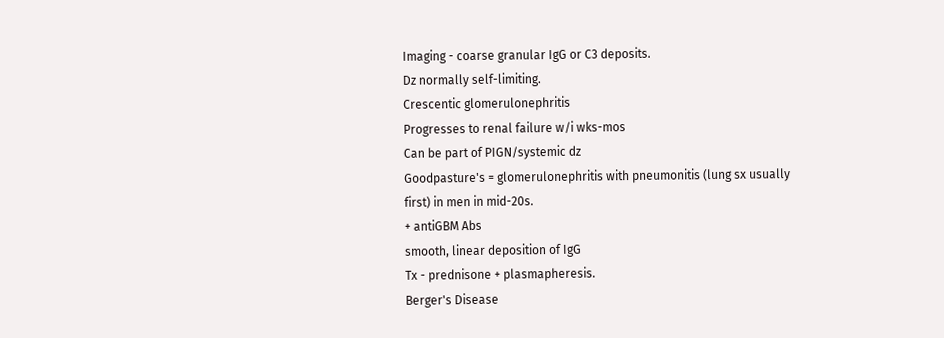Imaging - coarse granular IgG or C3 deposits.
Dz normally self-limiting.
Crescentic glomerulonephritis
Progresses to renal failure w/i wks-mos
Can be part of PIGN/systemic dz
Goodpasture's = glomerulonephritis with pneumonitis (lung sx usually first) in men in mid-20s.
+ antiGBM Abs
smooth, linear deposition of IgG
Tx - prednisone + plasmapheresis.
Berger's Disease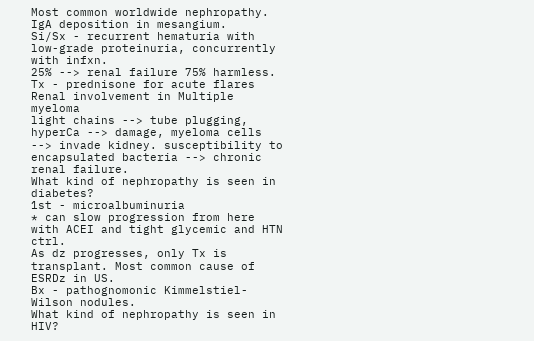Most common worldwide nephropathy.
IgA deposition in mesangium.
Si/Sx - recurrent hematuria with low-grade proteinuria, concurrently with infxn.
25% --> renal failure 75% harmless.
Tx - prednisone for acute flares
Renal involvement in Multiple myeloma
light chains --> tube plugging, hyperCa --> damage, myeloma cells --> invade kidney. susceptibility to encapsulated bacteria --> chronic renal failure.
What kind of nephropathy is seen in diabetes?
1st - microalbuminuria
* can slow progression from here with ACEI and tight glycemic and HTN ctrl.
As dz progresses, only Tx is transplant. Most common cause of ESRDz in US.
Bx - pathognomonic Kimmelstiel-Wilson nodules.
What kind of nephropathy is seen in HIV?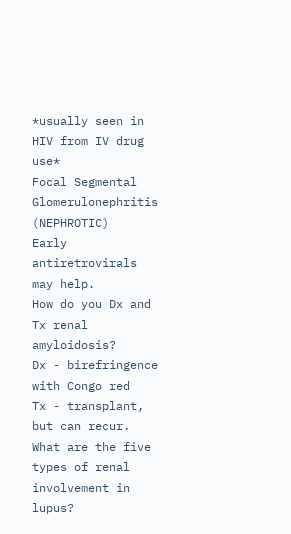*usually seen in HIV from IV drug use*
Focal Segmental Glomerulonephritis (NEPHROTIC)
Early antiretrovirals may help.
How do you Dx and Tx renal amyloidosis?
Dx - birefringence with Congo red
Tx - transplant, but can recur.
What are the five types of renal involvement in lupus?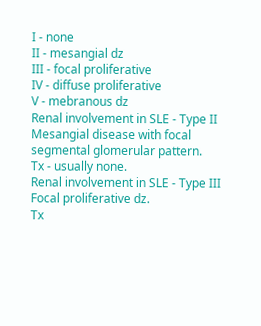I - none
II - mesangial dz
III - focal proliferative
IV - diffuse proliferative
V - mebranous dz
Renal involvement in SLE - Type II
Mesangial disease with focal segmental glomerular pattern.
Tx - usually none.
Renal involvement in SLE - Type III
Focal proliferative dz.
Tx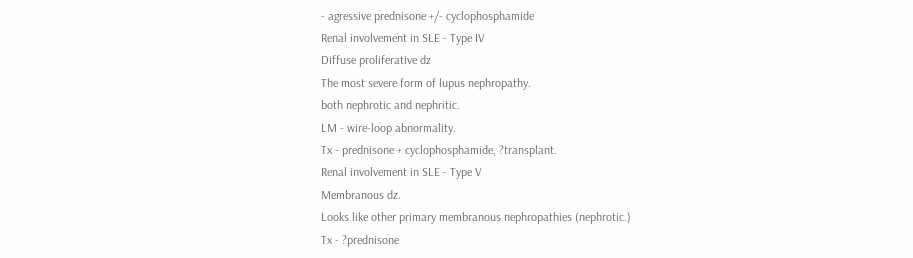- agressive prednisone +/- cyclophosphamide
Renal involvement in SLE - Type IV
Diffuse proliferative dz
The most severe form of lupus nephropathy.
both nephrotic and nephritic.
LM - wire-loop abnormality.
Tx - prednisone + cyclophosphamide, ?transplant.
Renal involvement in SLE - Type V
Membranous dz.
Looks like other primary membranous nephropathies (nephrotic.)
Tx - ?prednisone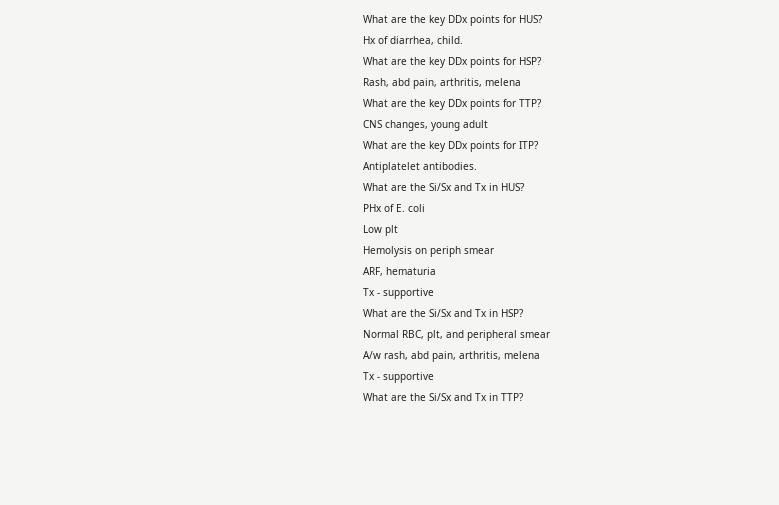What are the key DDx points for HUS?
Hx of diarrhea, child.
What are the key DDx points for HSP?
Rash, abd pain, arthritis, melena
What are the key DDx points for TTP?
CNS changes, young adult
What are the key DDx points for ITP?
Antiplatelet antibodies.
What are the Si/Sx and Tx in HUS?
PHx of E. coli
Low plt
Hemolysis on periph smear
ARF, hematuria
Tx - supportive
What are the Si/Sx and Tx in HSP?
Normal RBC, plt, and peripheral smear
A/w rash, abd pain, arthritis, melena
Tx - supportive
What are the Si/Sx and Tx in TTP?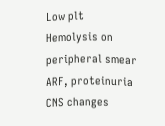Low plt
Hemolysis on peripheral smear
ARF, proteinuria
CNS changes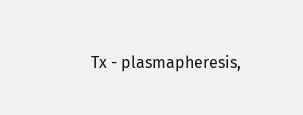Tx - plasmapheresis,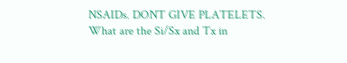NSAIDs. DONT GIVE PLATELETS.
What are the Si/Sx and Tx in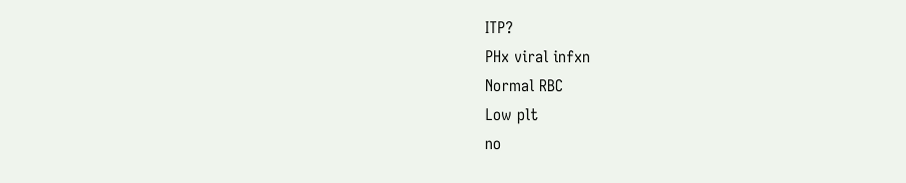ITP?
PHx viral infxn
Normal RBC
Low plt
no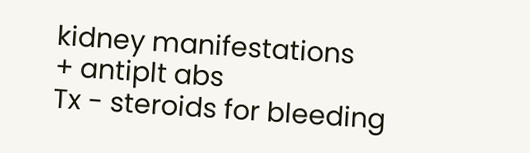kidney manifestations
+ antiplt abs
Tx - steroids for bleeding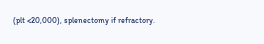(plt <20,000), splenectomy if refractory.